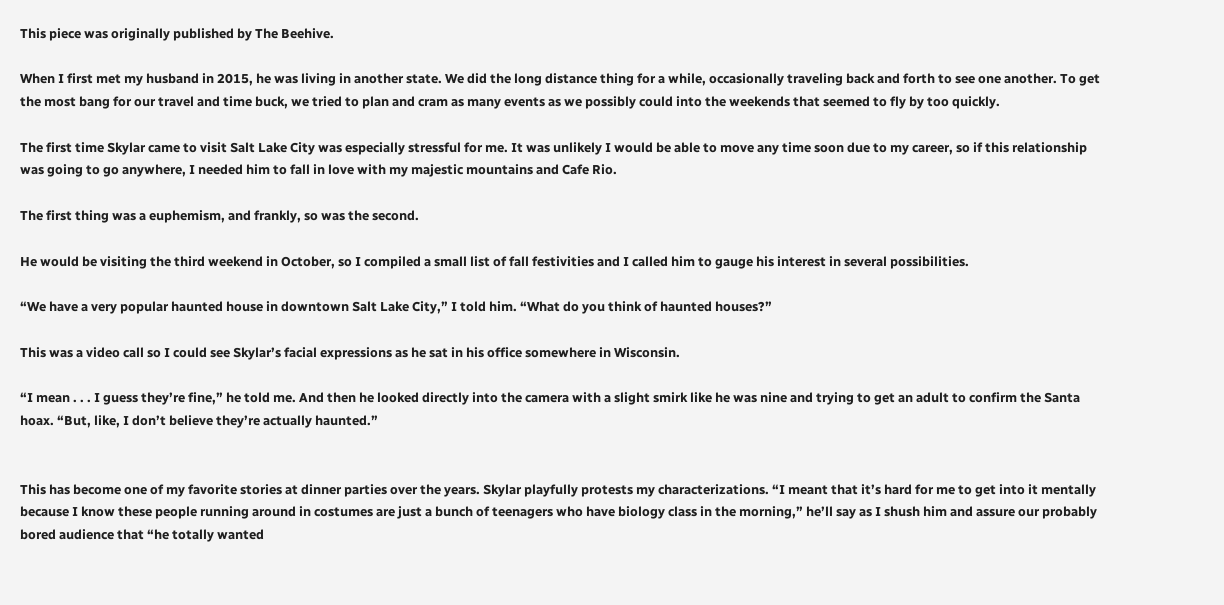This piece was originally published by The Beehive.

When I first met my husband in 2015, he was living in another state. We did the long distance thing for a while, occasionally traveling back and forth to see one another. To get the most bang for our travel and time buck, we tried to plan and cram as many events as we possibly could into the weekends that seemed to fly by too quickly.

The first time Skylar came to visit Salt Lake City was especially stressful for me. It was unlikely I would be able to move any time soon due to my career, so if this relationship was going to go anywhere, I needed him to fall in love with my majestic mountains and Cafe Rio.

The first thing was a euphemism, and frankly, so was the second.

He would be visiting the third weekend in October, so I compiled a small list of fall festivities and I called him to gauge his interest in several possibilities.

“We have a very popular haunted house in downtown Salt Lake City,” I told him. “What do you think of haunted houses?”

This was a video call so I could see Skylar’s facial expressions as he sat in his office somewhere in Wisconsin.

“I mean . . . I guess they’re fine,” he told me. And then he looked directly into the camera with a slight smirk like he was nine and trying to get an adult to confirm the Santa hoax. “But, like, I don’t believe they’re actually haunted.”


This has become one of my favorite stories at dinner parties over the years. Skylar playfully protests my characterizations. “I meant that it’s hard for me to get into it mentally because I know these people running around in costumes are just a bunch of teenagers who have biology class in the morning,” he’ll say as I shush him and assure our probably bored audience that “he totally wanted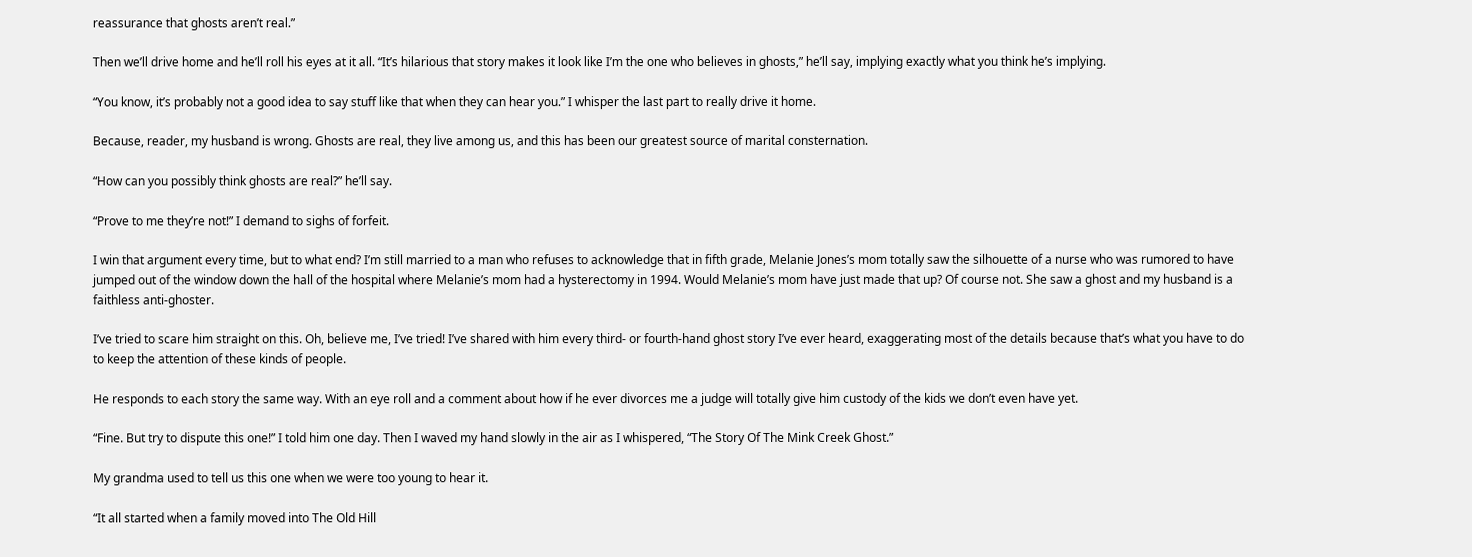reassurance that ghosts aren’t real.”

Then we’ll drive home and he’ll roll his eyes at it all. “It’s hilarious that story makes it look like I’m the one who believes in ghosts,” he’ll say, implying exactly what you think he’s implying.

“You know, it’s probably not a good idea to say stuff like that when they can hear you.” I whisper the last part to really drive it home.

Because, reader, my husband is wrong. Ghosts are real, they live among us, and this has been our greatest source of marital consternation.

“How can you possibly think ghosts are real?” he’ll say.

“Prove to me they’re not!” I demand to sighs of forfeit.

I win that argument every time, but to what end? I’m still married to a man who refuses to acknowledge that in fifth grade, Melanie Jones’s mom totally saw the silhouette of a nurse who was rumored to have jumped out of the window down the hall of the hospital where Melanie’s mom had a hysterectomy in 1994. Would Melanie’s mom have just made that up? Of course not. She saw a ghost and my husband is a faithless anti-ghoster.

I’ve tried to scare him straight on this. Oh, believe me, I’ve tried! I’ve shared with him every third- or fourth-hand ghost story I’ve ever heard, exaggerating most of the details because that’s what you have to do to keep the attention of these kinds of people.

He responds to each story the same way. With an eye roll and a comment about how if he ever divorces me a judge will totally give him custody of the kids we don’t even have yet.

“Fine. But try to dispute this one!” I told him one day. Then I waved my hand slowly in the air as I whispered, “The Story Of The Mink Creek Ghost.”

My grandma used to tell us this one when we were too young to hear it.

“It all started when a family moved into The Old Hill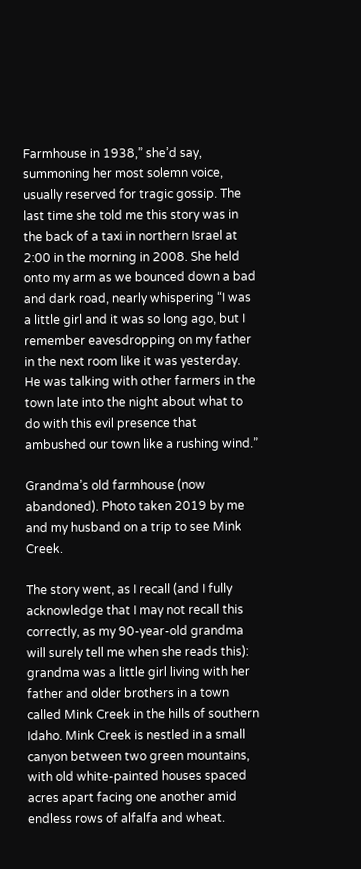Farmhouse in 1938,” she’d say, summoning her most solemn voice, usually reserved for tragic gossip. The last time she told me this story was in the back of a taxi in northern Israel at 2:00 in the morning in 2008. She held onto my arm as we bounced down a bad and dark road, nearly whispering “I was a little girl and it was so long ago, but I remember eavesdropping on my father in the next room like it was yesterday. He was talking with other farmers in the town late into the night about what to do with this evil presence that ambushed our town like a rushing wind.”

Grandma’s old farmhouse (now abandoned). Photo taken 2019 by me and my husband on a trip to see Mink Creek.

The story went, as I recall (and I fully acknowledge that I may not recall this correctly, as my 90-year-old grandma will surely tell me when she reads this): grandma was a little girl living with her father and older brothers in a town called Mink Creek in the hills of southern Idaho. Mink Creek is nestled in a small canyon between two green mountains, with old white-painted houses spaced acres apart facing one another amid endless rows of alfalfa and wheat.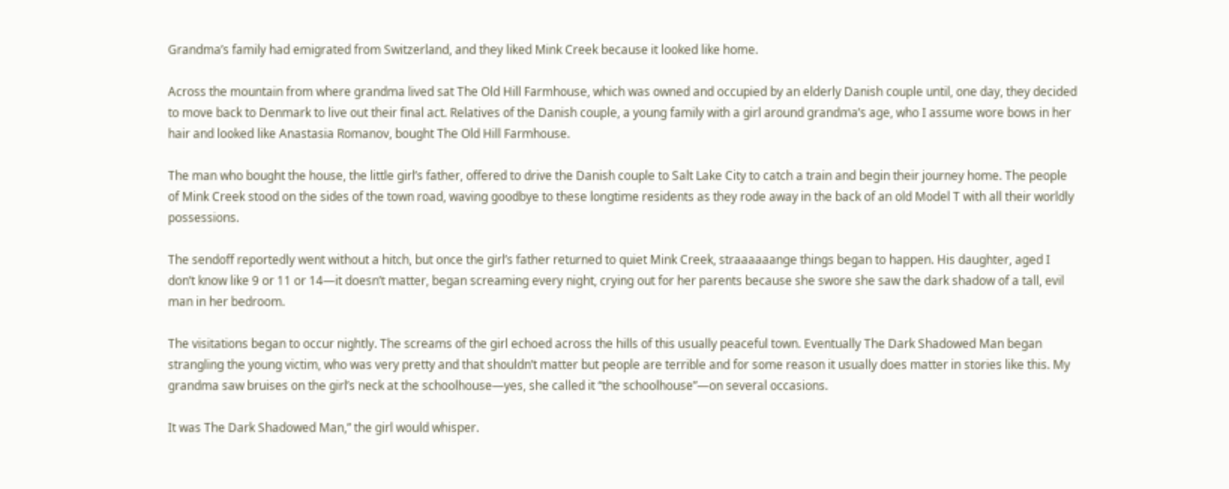Grandma’s family had emigrated from Switzerland, and they liked Mink Creek because it looked like home.

Across the mountain from where grandma lived sat The Old Hill Farmhouse, which was owned and occupied by an elderly Danish couple until, one day, they decided to move back to Denmark to live out their final act. Relatives of the Danish couple, a young family with a girl around grandma’s age, who I assume wore bows in her hair and looked like Anastasia Romanov, bought The Old Hill Farmhouse.

The man who bought the house, the little girl’s father, offered to drive the Danish couple to Salt Lake City to catch a train and begin their journey home. The people of Mink Creek stood on the sides of the town road, waving goodbye to these longtime residents as they rode away in the back of an old Model T with all their worldly possessions.

The sendoff reportedly went without a hitch, but once the girl’s father returned to quiet Mink Creek, straaaaaange things began to happen. His daughter, aged I don’t know like 9 or 11 or 14—it doesn’t matter, began screaming every night, crying out for her parents because she swore she saw the dark shadow of a tall, evil man in her bedroom.

The visitations began to occur nightly. The screams of the girl echoed across the hills of this usually peaceful town. Eventually The Dark Shadowed Man began strangling the young victim, who was very pretty and that shouldn’t matter but people are terrible and for some reason it usually does matter in stories like this. My grandma saw bruises on the girl’s neck at the schoolhouse—yes, she called it “the schoolhouse”—on several occasions.

It was The Dark Shadowed Man,” the girl would whisper.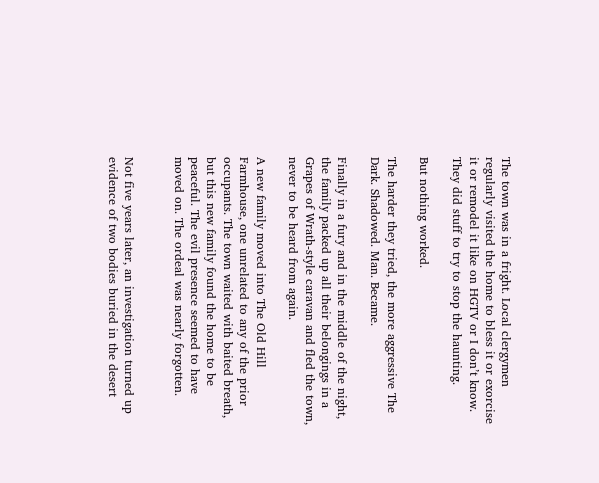The town was in a fright. Local clergymen regularly visited the home to bless it or exorcise it or remodel it like on HGTV or I don’t know. They did stuff to try to stop the haunting.

But nothing worked.

The harder they tried, the more aggressive The Dark. Shadowed. Man. Became.

Finally in a fury and in the middle of the night, the family packed up all their belongings in a Grapes of Wrath-style caravan and fled the town, never to be heard from again.

A new family moved into The Old Hill Farmhouse, one unrelated to any of the prior occupants. The town waited with baited breath, but this new family found the home to be peaceful. The evil presence seemed to have moved on. The ordeal was nearly forgotten.


Not five years later, an investigation turned up evidence of two bodies buried in the desert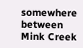somewhere between Mink Creek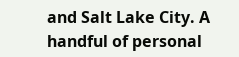and Salt Lake City. A handful of personal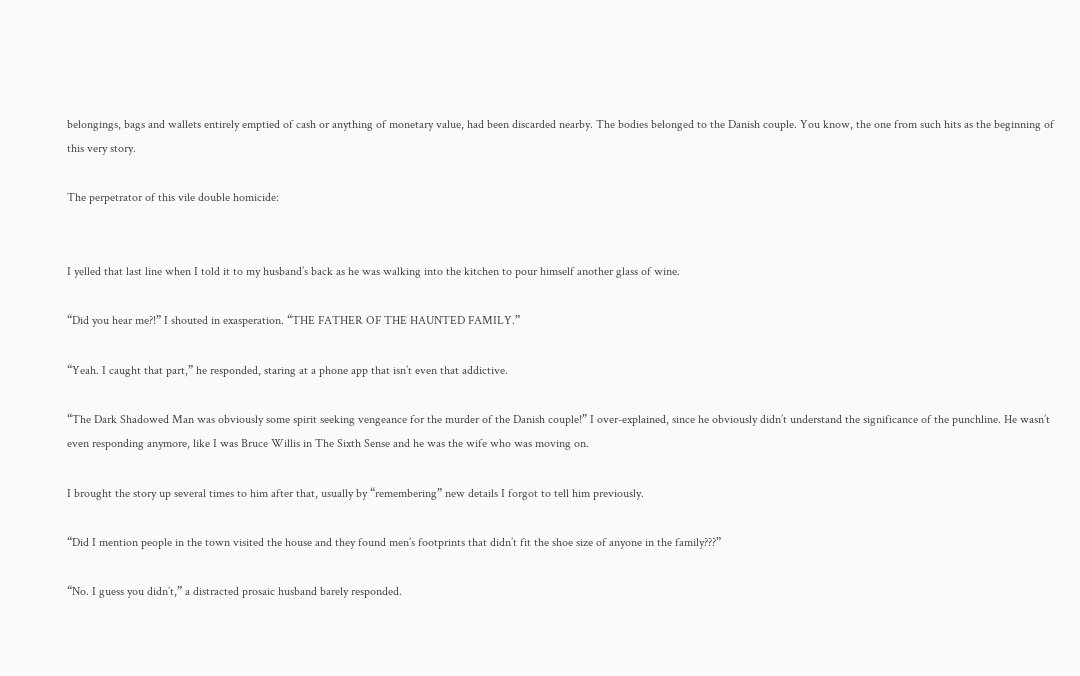belongings, bags and wallets entirely emptied of cash or anything of monetary value, had been discarded nearby. The bodies belonged to the Danish couple. You know, the one from such hits as the beginning of this very story.

The perpetrator of this vile double homicide:


I yelled that last line when I told it to my husband’s back as he was walking into the kitchen to pour himself another glass of wine.

“Did you hear me?!” I shouted in exasperation. “THE FATHER OF THE HAUNTED FAMILY.”

“Yeah. I caught that part,” he responded, staring at a phone app that isn’t even that addictive.

“The Dark Shadowed Man was obviously some spirit seeking vengeance for the murder of the Danish couple!” I over-explained, since he obviously didn’t understand the significance of the punchline. He wasn’t even responding anymore, like I was Bruce Willis in The Sixth Sense and he was the wife who was moving on.

I brought the story up several times to him after that, usually by “remembering” new details I forgot to tell him previously.

“Did I mention people in the town visited the house and they found men’s footprints that didn’t fit the shoe size of anyone in the family???”

“No. I guess you didn’t,” a distracted prosaic husband barely responded.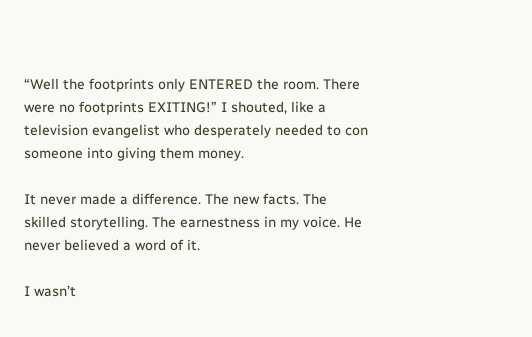“Well the footprints only ENTERED the room. There were no footprints EXITING!” I shouted, like a television evangelist who desperately needed to con someone into giving them money.

It never made a difference. The new facts. The skilled storytelling. The earnestness in my voice. He never believed a word of it.

I wasn’t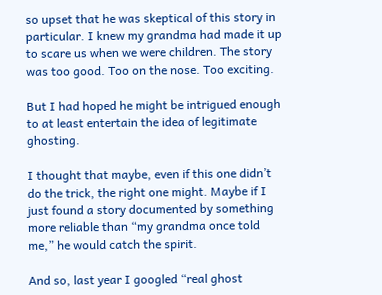so upset that he was skeptical of this story in particular. I knew my grandma had made it up to scare us when we were children. The story was too good. Too on the nose. Too exciting.

But I had hoped he might be intrigued enough to at least entertain the idea of legitimate ghosting.

I thought that maybe, even if this one didn’t do the trick, the right one might. Maybe if I just found a story documented by something more reliable than “my grandma once told me,” he would catch the spirit.

And so, last year I googled “real ghost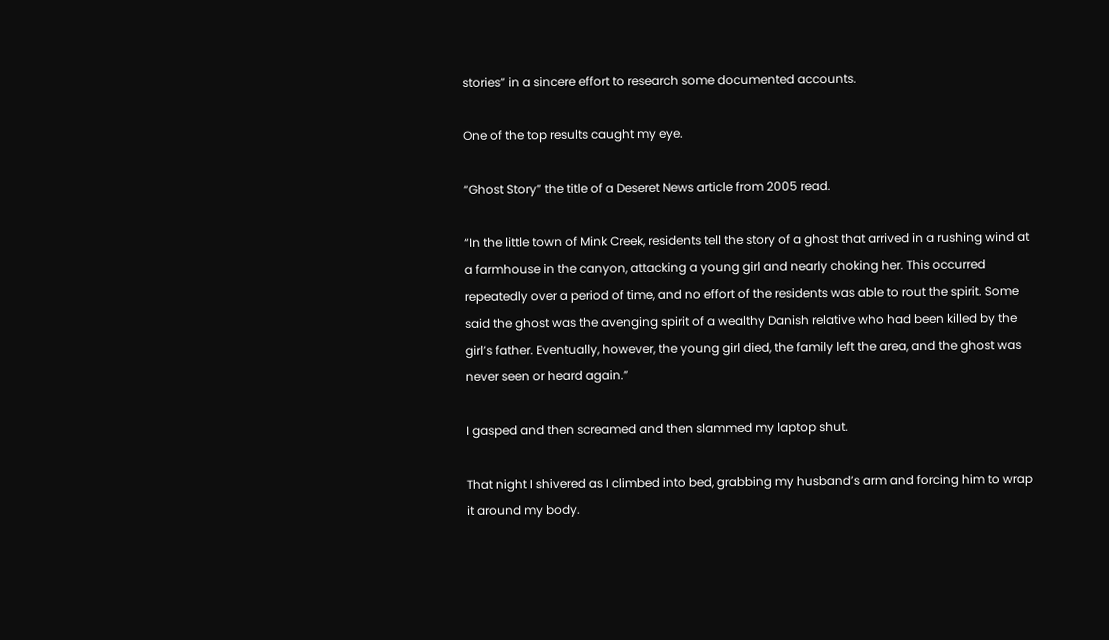stories” in a sincere effort to research some documented accounts.

One of the top results caught my eye.

“Ghost Story” the title of a Deseret News article from 2005 read.

“In the little town of Mink Creek, residents tell the story of a ghost that arrived in a rushing wind at a farmhouse in the canyon, attacking a young girl and nearly choking her. This occurred repeatedly over a period of time, and no effort of the residents was able to rout the spirit. Some said the ghost was the avenging spirit of a wealthy Danish relative who had been killed by the girl’s father. Eventually, however, the young girl died, the family left the area, and the ghost was never seen or heard again.”

I gasped and then screamed and then slammed my laptop shut.

That night I shivered as I climbed into bed, grabbing my husband’s arm and forcing him to wrap it around my body.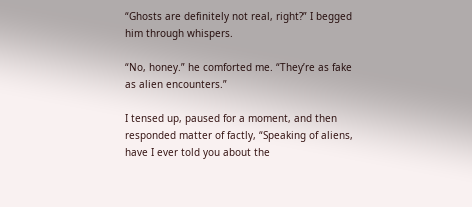“Ghosts are definitely not real, right?” I begged him through whispers.

“No, honey.” he comforted me. “They’re as fake as alien encounters.”

I tensed up, paused for a moment, and then responded matter of factly, “Speaking of aliens, have I ever told you about the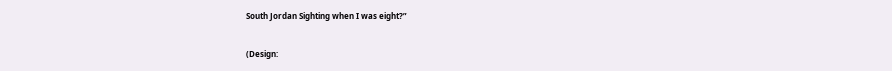South Jordan Sighting when I was eight?”

(Design: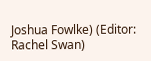Joshua Fowlke) (Editor: Rachel Swan)